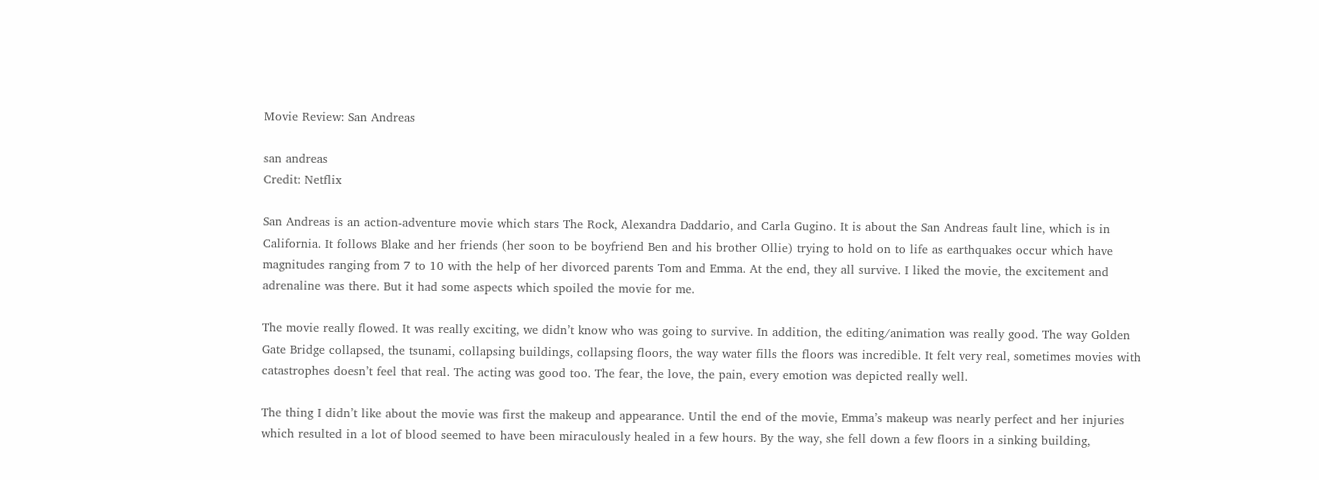Movie Review: San Andreas

san andreas
Credit: Netflix

San Andreas is an action-adventure movie which stars The Rock, Alexandra Daddario, and Carla Gugino. It is about the San Andreas fault line, which is in California. It follows Blake and her friends (her soon to be boyfriend Ben and his brother Ollie) trying to hold on to life as earthquakes occur which have magnitudes ranging from 7 to 10 with the help of her divorced parents Tom and Emma. At the end, they all survive. I liked the movie, the excitement and adrenaline was there. But it had some aspects which spoiled the movie for me.

The movie really flowed. It was really exciting, we didn’t know who was going to survive. In addition, the editing/animation was really good. The way Golden Gate Bridge collapsed, the tsunami, collapsing buildings, collapsing floors, the way water fills the floors was incredible. It felt very real, sometimes movies with catastrophes doesn’t feel that real. The acting was good too. The fear, the love, the pain, every emotion was depicted really well.

The thing I didn’t like about the movie was first the makeup and appearance. Until the end of the movie, Emma’s makeup was nearly perfect and her injuries which resulted in a lot of blood seemed to have been miraculously healed in a few hours. By the way, she fell down a few floors in a sinking building,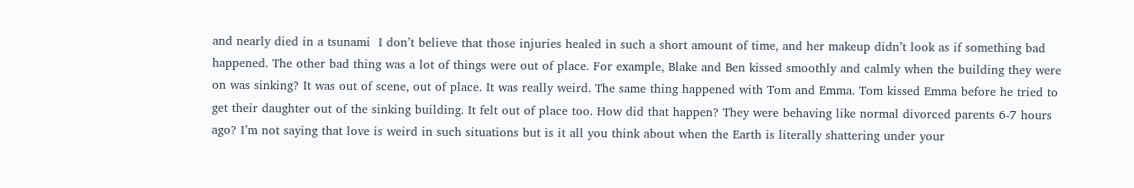and nearly died in a tsunami  I don’t believe that those injuries healed in such a short amount of time, and her makeup didn’t look as if something bad happened. The other bad thing was a lot of things were out of place. For example, Blake and Ben kissed smoothly and calmly when the building they were on was sinking? It was out of scene, out of place. It was really weird. The same thing happened with Tom and Emma. Tom kissed Emma before he tried to get their daughter out of the sinking building. It felt out of place too. How did that happen? They were behaving like normal divorced parents 6-7 hours ago? I’m not saying that love is weird in such situations but is it all you think about when the Earth is literally shattering under your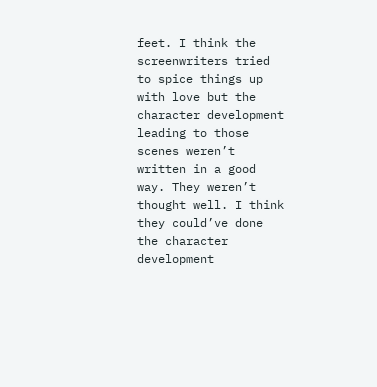feet. I think the screenwriters tried to spice things up with love but the character development leading to those scenes weren’t written in a good way. They weren’t thought well. I think they could’ve done the character development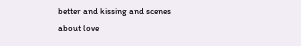better and kissing and scenes about love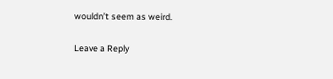wouldn’t seem as weird.

Leave a Reply